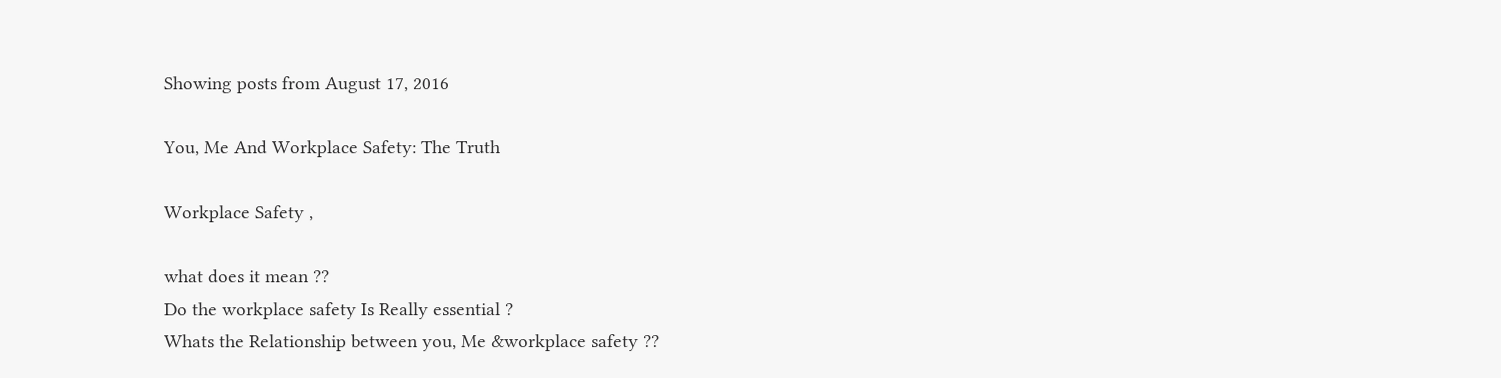Showing posts from August 17, 2016

You, Me And Workplace Safety: The Truth

Workplace Safety ,

what does it mean ??
Do the workplace safety Is Really essential ?
Whats the Relationship between you, Me &workplace safety ??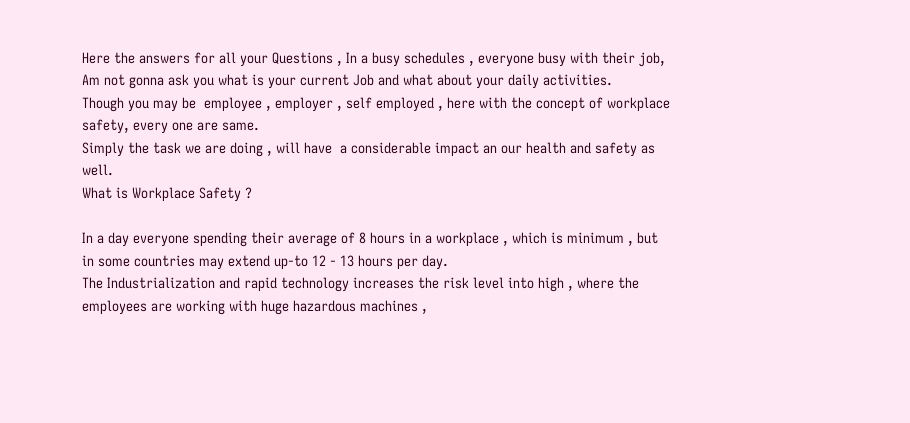Here the answers for all your Questions , In a busy schedules , everyone busy with their job, Am not gonna ask you what is your current Job and what about your daily activities.
Though you may be  employee , employer , self employed , here with the concept of workplace safety, every one are same.
Simply the task we are doing , will have  a considerable impact an our health and safety as well.
What is Workplace Safety ?

In a day everyone spending their average of 8 hours in a workplace , which is minimum , but in some countries may extend up-to 12 - 13 hours per day.
The Industrialization and rapid technology increases the risk level into high , where the employees are working with huge hazardous machines ,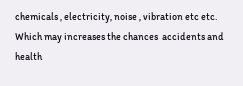chemicals , electricity, noise , vibration etc etc.
Which may increases the chances  accidents and health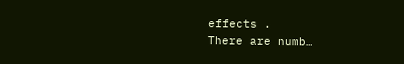effects .
There are numb…